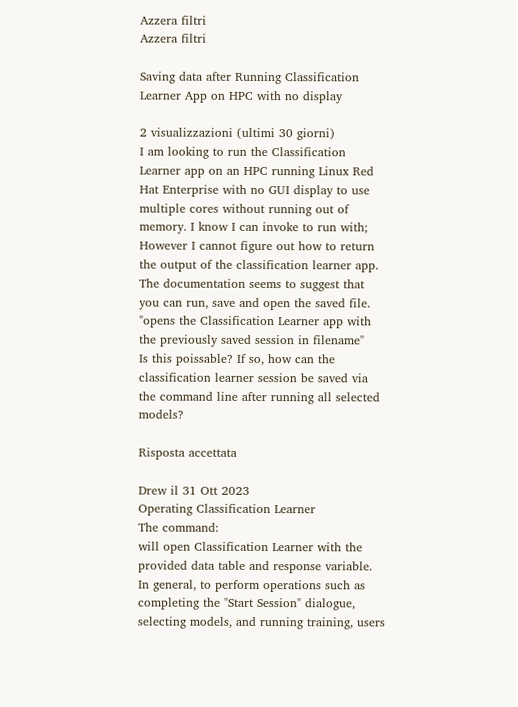Azzera filtri
Azzera filtri

Saving data after Running Classification Learner App on HPC with no display

2 visualizzazioni (ultimi 30 giorni)
I am looking to run the Classification Learner app on an HPC running Linux Red Hat Enterprise with no GUI display to use multiple cores without running out of memory. I know I can invoke to run with;
However I cannot figure out how to return the output of the classification learner app. The documentation seems to suggest that you can run, save and open the saved file.
"opens the Classification Learner app with the previously saved session in filename"
Is this poissable? If so, how can the classification learner session be saved via the command line after running all selected models?

Risposta accettata

Drew il 31 Ott 2023
Operating Classification Learner
The command:
will open Classification Learner with the provided data table and response variable. In general, to perform operations such as completing the "Start Session" dialogue, selecting models, and running training, users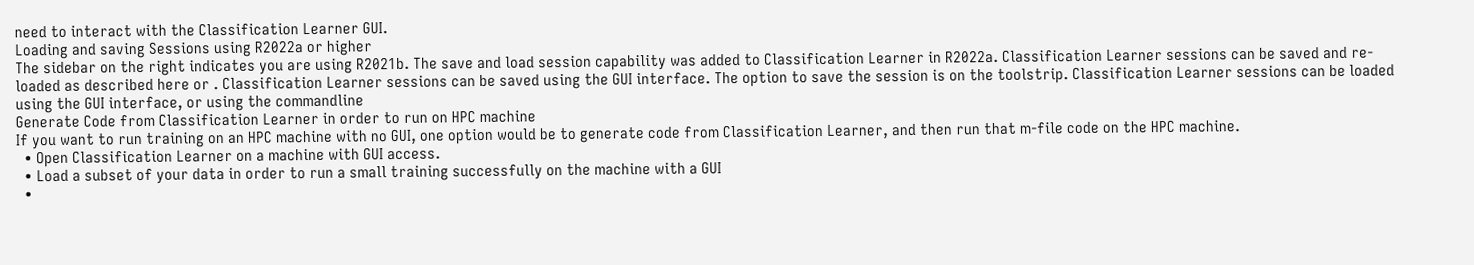need to interact with the Classification Learner GUI.
Loading and saving Sessions using R2022a or higher
The sidebar on the right indicates you are using R2021b. The save and load session capability was added to Classification Learner in R2022a. Classification Learner sessions can be saved and re-loaded as described here or . Classification Learner sessions can be saved using the GUI interface. The option to save the session is on the toolstrip. Classification Learner sessions can be loaded using the GUI interface, or using the commandline
Generate Code from Classification Learner in order to run on HPC machine
If you want to run training on an HPC machine with no GUI, one option would be to generate code from Classification Learner, and then run that m-file code on the HPC machine.
  • Open Classification Learner on a machine with GUI access.
  • Load a subset of your data in order to run a small training successfully on the machine with a GUI
  •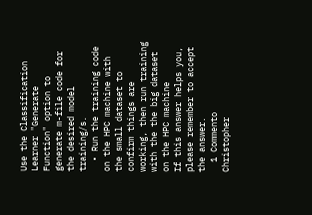Use the Classification Learner "Generate Function" option to generate m-file code for the desired model training/s.
  • Run the training code on the HPC machine with the small dataset to confirm things are working, then run training with the the big dataset on the HPC machine
If this answer helps you, please remember to accept the answer.
  1 Commento
Christopher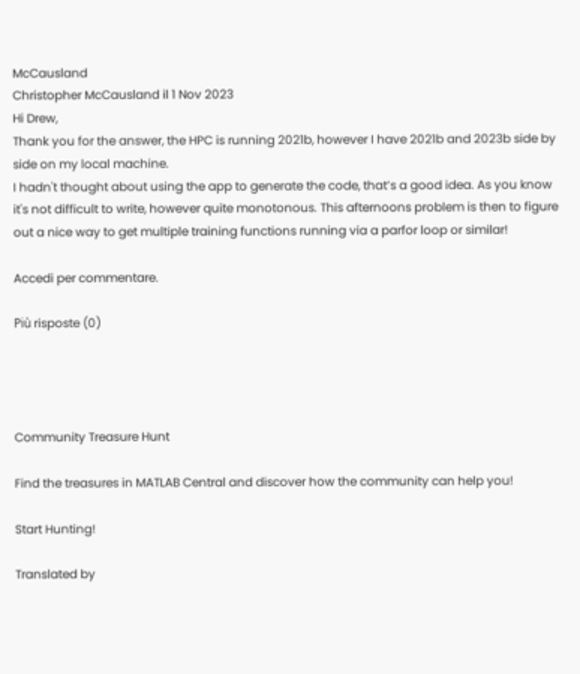McCausland
Christopher McCausland il 1 Nov 2023
Hi Drew,
Thank you for the answer, the HPC is running 2021b, however I have 2021b and 2023b side by side on my local machine.
I hadn't thought about using the app to generate the code, that’s a good idea. As you know it's not difficult to write, however quite monotonous. This afternoons problem is then to figure out a nice way to get multiple training functions running via a parfor loop or similar!

Accedi per commentare.

Più risposte (0)




Community Treasure Hunt

Find the treasures in MATLAB Central and discover how the community can help you!

Start Hunting!

Translated by